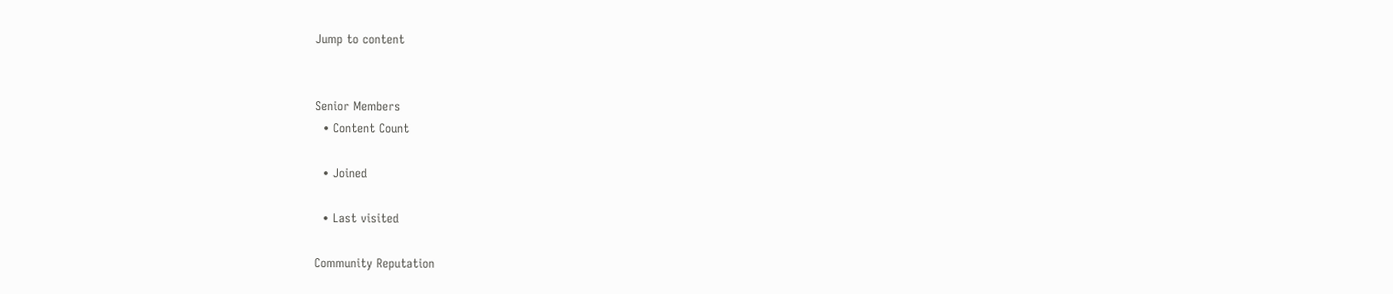Jump to content


Senior Members
  • Content Count

  • Joined

  • Last visited

Community Reputation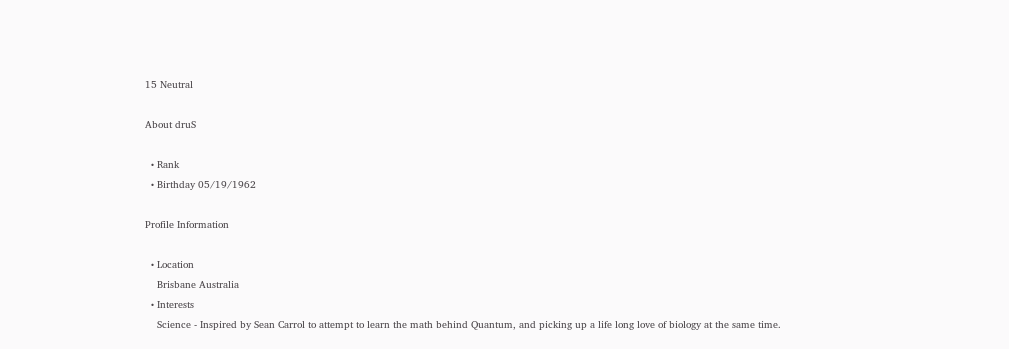15 Neutral

About druS

  • Rank
  • Birthday 05/19/1962

Profile Information

  • Location
    Brisbane Australia
  • Interests
    Science - Inspired by Sean Carrol to attempt to learn the math behind Quantum, and picking up a life long love of biology at the same time.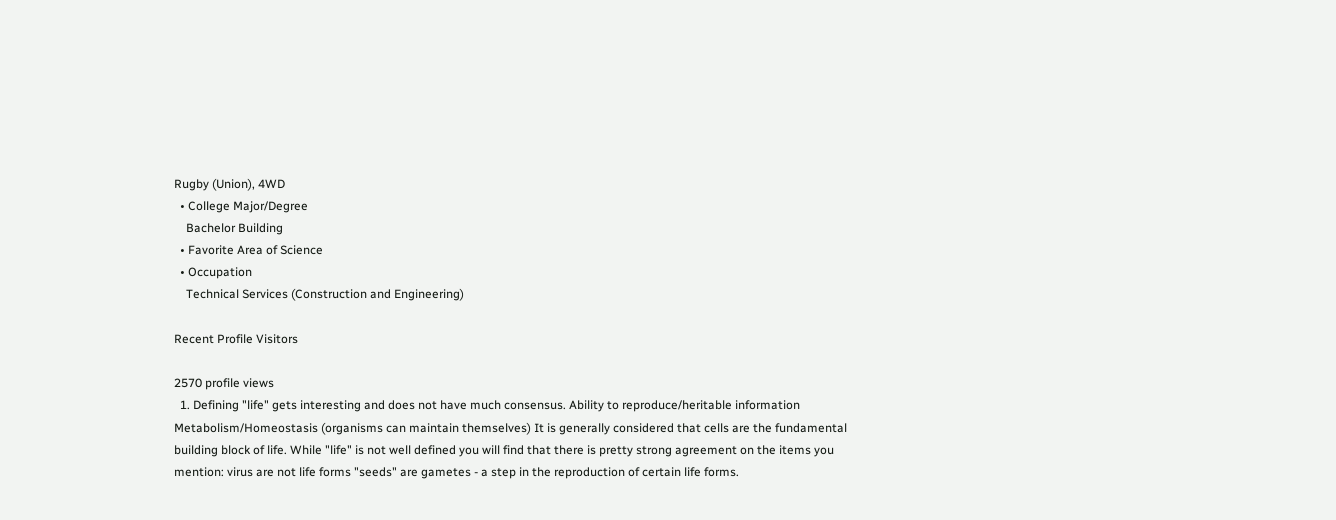Rugby (Union), 4WD
  • College Major/Degree
    Bachelor Building
  • Favorite Area of Science
  • Occupation
    Technical Services (Construction and Engineering)

Recent Profile Visitors

2570 profile views
  1. Defining "life" gets interesting and does not have much consensus. Ability to reproduce/heritable information Metabolism/Homeostasis (organisms can maintain themselves) It is generally considered that cells are the fundamental building block of life. While "life" is not well defined you will find that there is pretty strong agreement on the items you mention: virus are not life forms "seeds" are gametes - a step in the reproduction of certain life forms.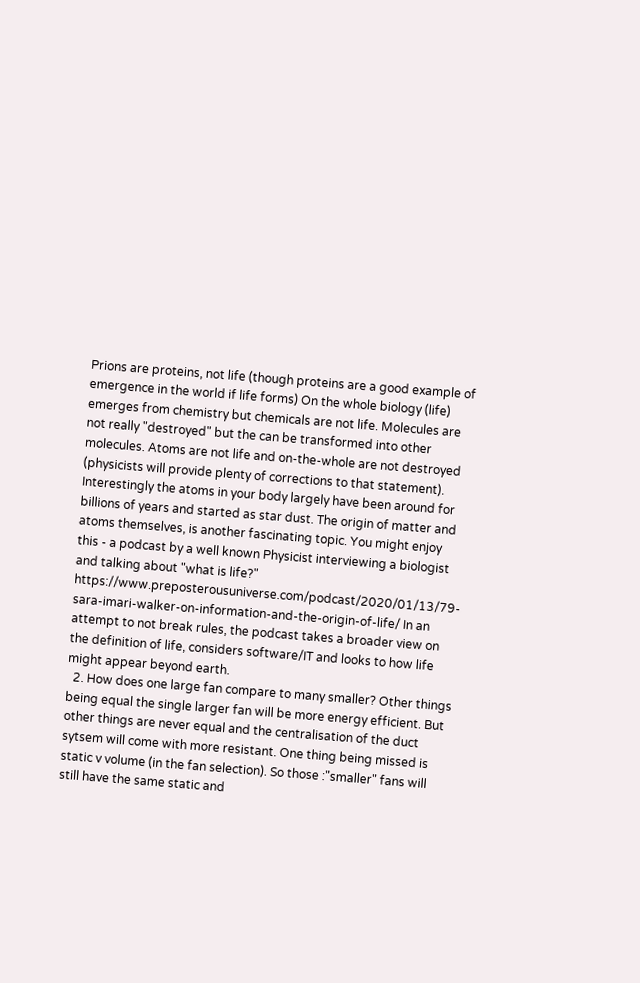Prions are proteins, not life (though proteins are a good example of emergence in the world if life forms) On the whole biology (life) emerges from chemistry but chemicals are not life. Molecules are not really "destroyed" but the can be transformed into other molecules. Atoms are not life and on-the-whole are not destroyed (physicists will provide plenty of corrections to that statement). Interestingly the atoms in your body largely have been around for billions of years and started as star dust. The origin of matter and atoms themselves, is another fascinating topic. You might enjoy this - a podcast by a well known Physicist interviewing a biologist and talking about "what is life?" https://www.preposterousuniverse.com/podcast/2020/01/13/79-sara-imari-walker-on-information-and-the-origin-of-life/ In an attempt to not break rules, the podcast takes a broader view on the definition of life, considers software/IT and looks to how life might appear beyond earth.
  2. How does one large fan compare to many smaller? Other things being equal the single larger fan will be more energy efficient. But other things are never equal and the centralisation of the duct sytsem will come with more resistant. One thing being missed is static v volume (in the fan selection). So those :"smaller" fans will still have the same static and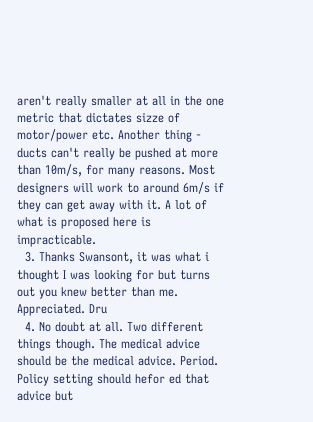aren't really smaller at all in the one metric that dictates sizze of motor/power etc. Another thing - ducts can't really be pushed at more than 10m/s, for many reasons. Most designers will work to around 6m/s if they can get away with it. A lot of what is proposed here is impracticable.
  3. Thanks Swansont, it was what i thought I was looking for but turns out you knew better than me. Appreciated. Dru
  4. No doubt at all. Two different things though. The medical advice should be the medical advice. Period. Policy setting should hefor ed that advice but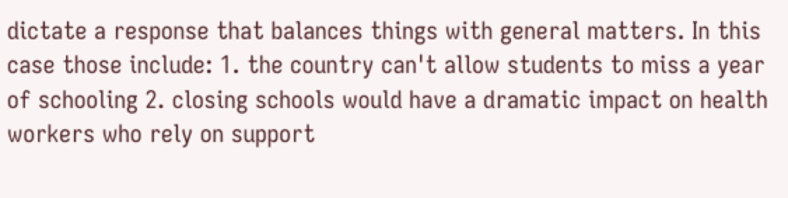dictate a response that balances things with general matters. In this case those include: 1. the country can't allow students to miss a year of schooling 2. closing schools would have a dramatic impact on health workers who rely on support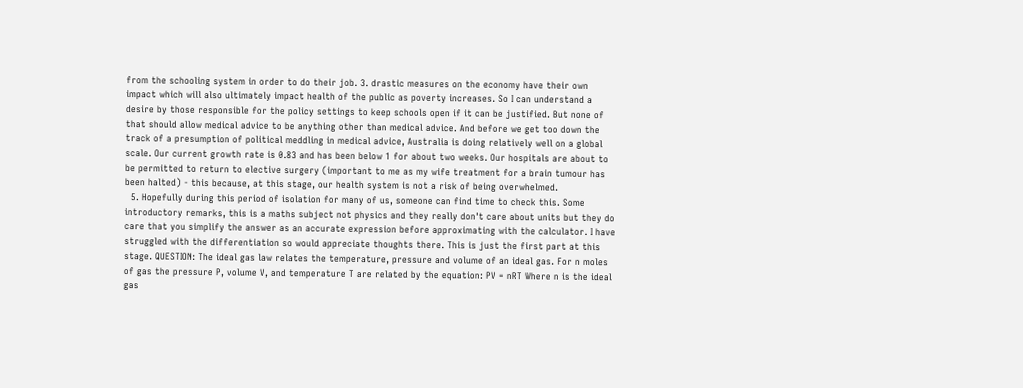from the schooling system in order to do their job. 3. drastic measures on the economy have their own impact which will also ultimately impact health of the public as poverty increases. So I can understand a desire by those responsible for the policy settings to keep schools open if it can be justified. But none of that should allow medical advice to be anything other than medical advice. And before we get too down the track of a presumption of political meddling in medical advice, Australia is doing relatively well on a global scale. Our current growth rate is 0.83 and has been below 1 for about two weeks. Our hospitals are about to be permitted to return to elective surgery (important to me as my wife treatment for a brain tumour has been halted) - this because, at this stage, our health system is not a risk of being overwhelmed.
  5. Hopefully during this period of isolation for many of us, someone can find time to check this. Some introductory remarks, this is a maths subject not physics and they really don't care about units but they do care that you simplify the answer as an accurate expression before approximating with the calculator. I have struggled with the differentiation so would appreciate thoughts there. This is just the first part at this stage. QUESTION: The ideal gas law relates the temperature, pressure and volume of an ideal gas. For n moles of gas the pressure P, volume V, and temperature T are related by the equation: PV = nRT Where n is the ideal gas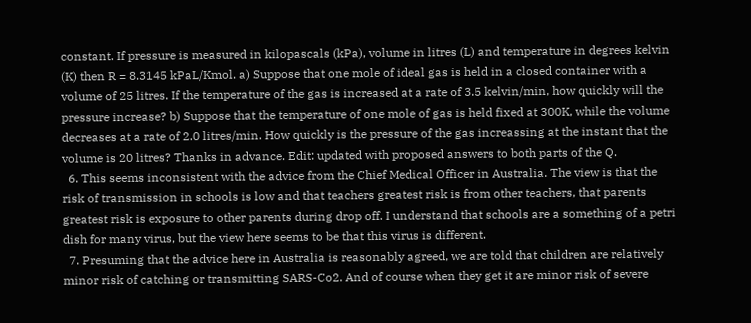constant. If pressure is measured in kilopascals (kPa), volume in litres (L) and temperature in degrees kelvin (K) then R = 8.3145 kPaL/Kmol. a) Suppose that one mole of ideal gas is held in a closed container with a volume of 25 litres. If the temperature of the gas is increased at a rate of 3.5 kelvin/min, how quickly will the pressure increase? b) Suppose that the temperature of one mole of gas is held fixed at 300K, while the volume decreases at a rate of 2.0 litres/min. How quickly is the pressure of the gas increassing at the instant that the volume is 20 litres? Thanks in advance. Edit: updated with proposed answers to both parts of the Q.
  6. This seems inconsistent with the advice from the Chief Medical Officer in Australia. The view is that the risk of transmission in schools is low and that teachers greatest risk is from other teachers, that parents greatest risk is exposure to other parents during drop off. I understand that schools are a something of a petri dish for many virus, but the view here seems to be that this virus is different.
  7. Presuming that the advice here in Australia is reasonably agreed, we are told that children are relatively minor risk of catching or transmitting SARS-Co2. And of course when they get it are minor risk of severe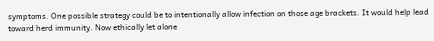symptoms. One possible strategy could be to intentionally allow infection on those age brackets. It would help lead toward herd immunity. Now ethically let alone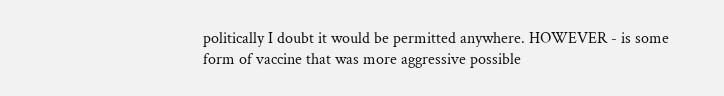politically I doubt it would be permitted anywhere. HOWEVER - is some form of vaccine that was more aggressive possible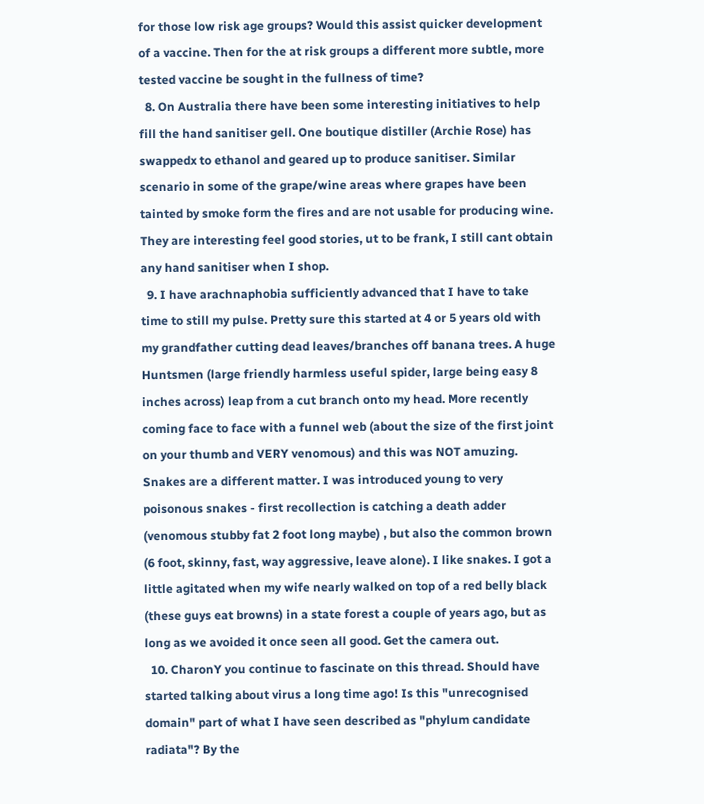for those low risk age groups? Would this assist quicker development of a vaccine. Then for the at risk groups a different more subtle, more tested vaccine be sought in the fullness of time?
  8. On Australia there have been some interesting initiatives to help fill the hand sanitiser gell. One boutique distiller (Archie Rose) has swappedx to ethanol and geared up to produce sanitiser. Similar scenario in some of the grape/wine areas where grapes have been tainted by smoke form the fires and are not usable for producing wine. They are interesting feel good stories, ut to be frank, I still cant obtain any hand sanitiser when I shop.
  9. I have arachnaphobia sufficiently advanced that I have to take time to still my pulse. Pretty sure this started at 4 or 5 years old with my grandfather cutting dead leaves/branches off banana trees. A huge Huntsmen (large friendly harmless useful spider, large being easy 8 inches across) leap from a cut branch onto my head. More recently coming face to face with a funnel web (about the size of the first joint on your thumb and VERY venomous) and this was NOT amuzing. Snakes are a different matter. I was introduced young to very poisonous snakes - first recollection is catching a death adder (venomous stubby fat 2 foot long maybe) , but also the common brown (6 foot, skinny, fast, way aggressive, leave alone). I like snakes. I got a little agitated when my wife nearly walked on top of a red belly black (these guys eat browns) in a state forest a couple of years ago, but as long as we avoided it once seen all good. Get the camera out.
  10. CharonY you continue to fascinate on this thread. Should have started talking about virus a long time ago! Is this "unrecognised domain" part of what I have seen described as "phylum candidate radiata"? By the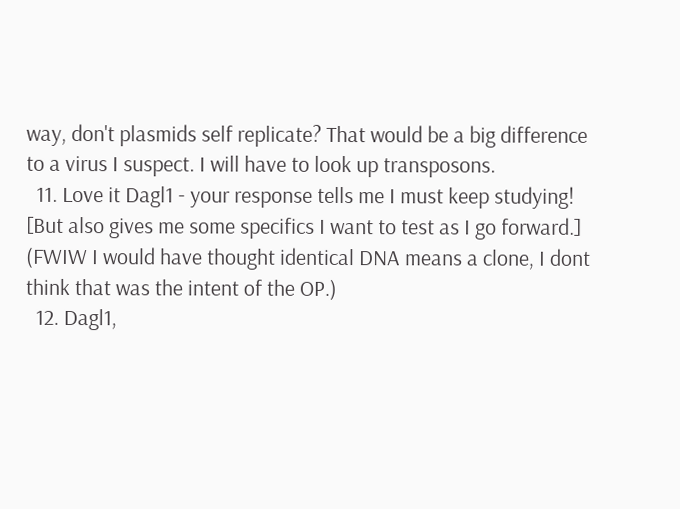way, don't plasmids self replicate? That would be a big difference to a virus I suspect. I will have to look up transposons.
  11. Love it Dagl1 - your response tells me I must keep studying! [But also gives me some specifics I want to test as I go forward.] (FWIW I would have thought identical DNA means a clone, I dont think that was the intent of the OP.)
  12. Dagl1,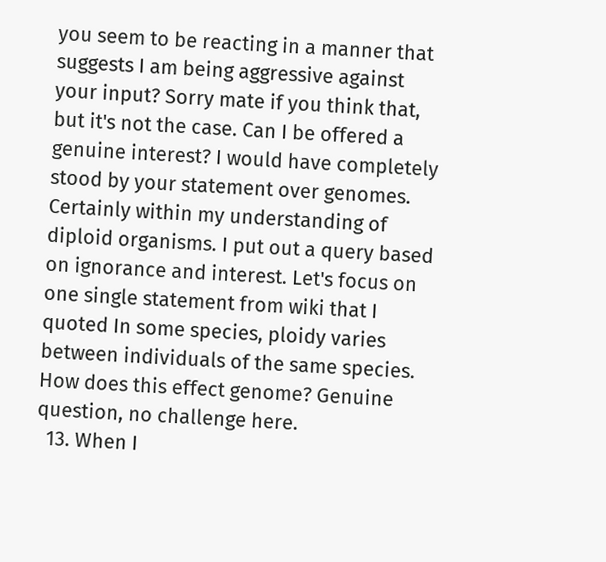you seem to be reacting in a manner that suggests I am being aggressive against your input? Sorry mate if you think that, but it's not the case. Can I be offered a genuine interest? I would have completely stood by your statement over genomes. Certainly within my understanding of diploid organisms. I put out a query based on ignorance and interest. Let's focus on one single statement from wiki that I quoted In some species, ploidy varies between individuals of the same species. How does this effect genome? Genuine question, no challenge here.
  13. When I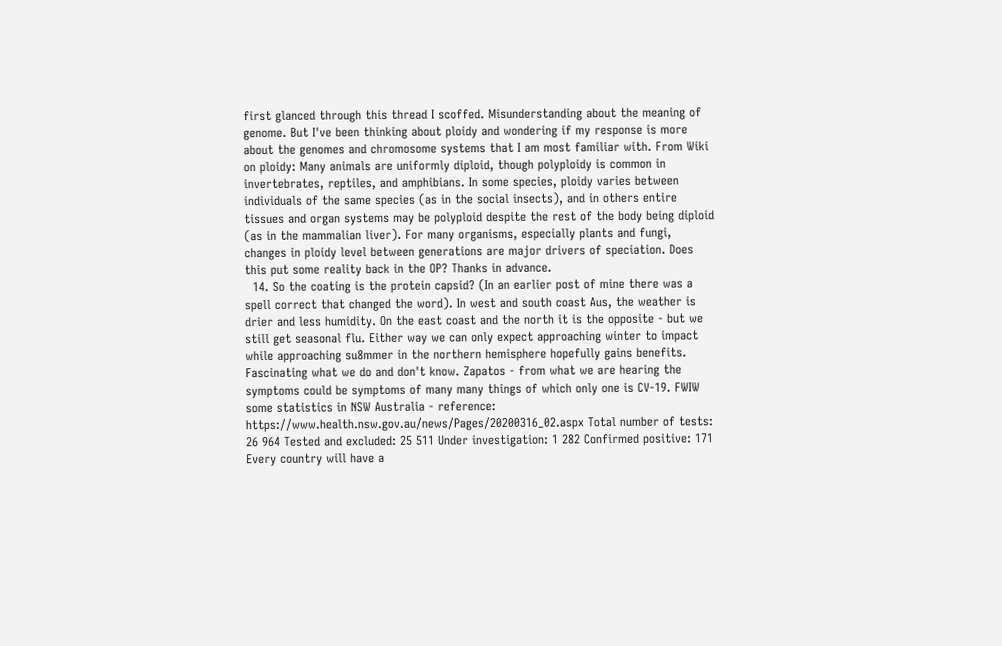first glanced through this thread I scoffed. Misunderstanding about the meaning of genome. But I've been thinking about ploidy and wondering if my response is more about the genomes and chromosome systems that I am most familiar with. From Wiki on ploidy: Many animals are uniformly diploid, though polyploidy is common in invertebrates, reptiles, and amphibians. In some species, ploidy varies between individuals of the same species (as in the social insects), and in others entire tissues and organ systems may be polyploid despite the rest of the body being diploid (as in the mammalian liver). For many organisms, especially plants and fungi, changes in ploidy level between generations are major drivers of speciation. Does this put some reality back in the OP? Thanks in advance.
  14. So the coating is the protein capsid? (In an earlier post of mine there was a spell correct that changed the word). In west and south coast Aus, the weather is drier and less humidity. On the east coast and the north it is the opposite - but we still get seasonal flu. Either way we can only expect approaching winter to impact while approaching su8mmer in the northern hemisphere hopefully gains benefits. Fascinating what we do and don't know. Zapatos - from what we are hearing the symptoms could be symptoms of many many things of which only one is CV-19. FWIW some statistics in NSW Australia - reference: https://www.health.nsw.gov.au/news/Pages/20200316_02.aspx Total number of tests: 26 964 Tested and excluded: 25 511 Under investigation: 1 282 Confirmed positive: 171 Every country will have a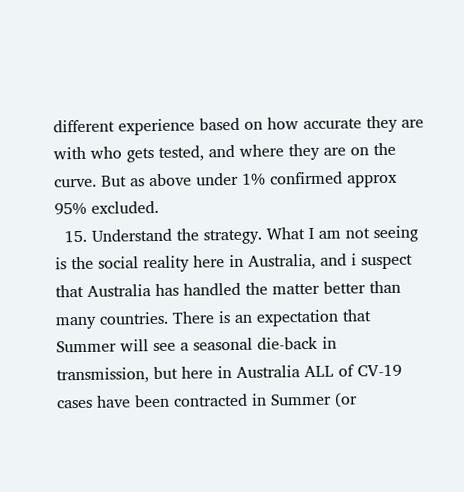different experience based on how accurate they are with who gets tested, and where they are on the curve. But as above under 1% confirmed approx 95% excluded.
  15. Understand the strategy. What I am not seeing is the social reality here in Australia, and i suspect that Australia has handled the matter better than many countries. There is an expectation that Summer will see a seasonal die-back in transmission, but here in Australia ALL of CV-19 cases have been contracted in Summer (or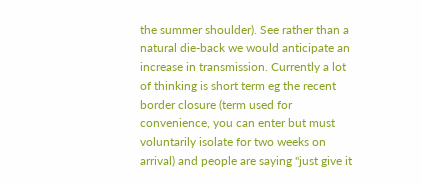the summer shoulder). See rather than a natural die-back we would anticipate an increase in transmission. Currently a lot of thinking is short term eg the recent border closure (term used for convenience, you can enter but must voluntarily isolate for two weeks on arrival) and people are saying "just give it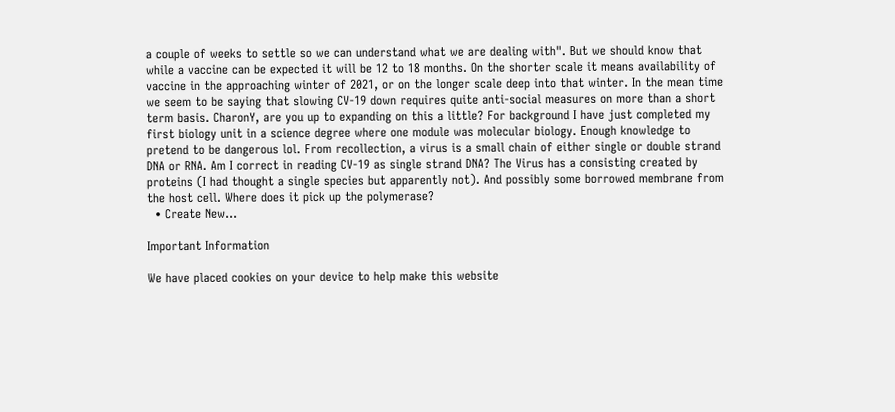a couple of weeks to settle so we can understand what we are dealing with". But we should know that while a vaccine can be expected it will be 12 to 18 months. On the shorter scale it means availability of vaccine in the approaching winter of 2021, or on the longer scale deep into that winter. In the mean time we seem to be saying that slowing CV-19 down requires quite anti-social measures on more than a short term basis. CharonY, are you up to expanding on this a little? For background I have just completed my first biology unit in a science degree where one module was molecular biology. Enough knowledge to pretend to be dangerous lol. From recollection, a virus is a small chain of either single or double strand DNA or RNA. Am I correct in reading CV-19 as single strand DNA? The Virus has a consisting created by proteins (I had thought a single species but apparently not). And possibly some borrowed membrane from the host cell. Where does it pick up the polymerase?
  • Create New...

Important Information

We have placed cookies on your device to help make this website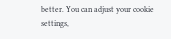better. You can adjust your cookie settings,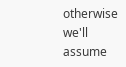otherwise we'll assume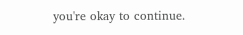you're okay to continue.